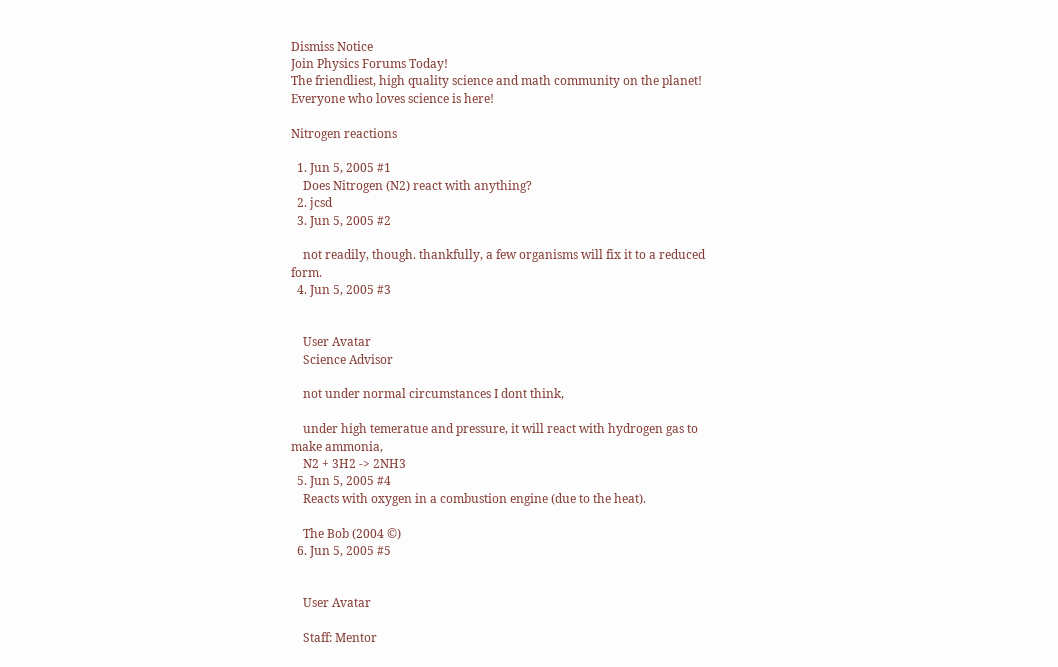Dismiss Notice
Join Physics Forums Today!
The friendliest, high quality science and math community on the planet! Everyone who loves science is here!

Nitrogen reactions

  1. Jun 5, 2005 #1
    Does Nitrogen (N2) react with anything?
  2. jcsd
  3. Jun 5, 2005 #2

    not readily, though. thankfully, a few organisms will fix it to a reduced form.
  4. Jun 5, 2005 #3


    User Avatar
    Science Advisor

    not under normal circumstances I dont think,

    under high temeratue and pressure, it will react with hydrogen gas to make ammonia,
    N2 + 3H2 -> 2NH3
  5. Jun 5, 2005 #4
    Reacts with oxygen in a combustion engine (due to the heat).

    The Bob (2004 ©)
  6. Jun 5, 2005 #5


    User Avatar

    Staff: Mentor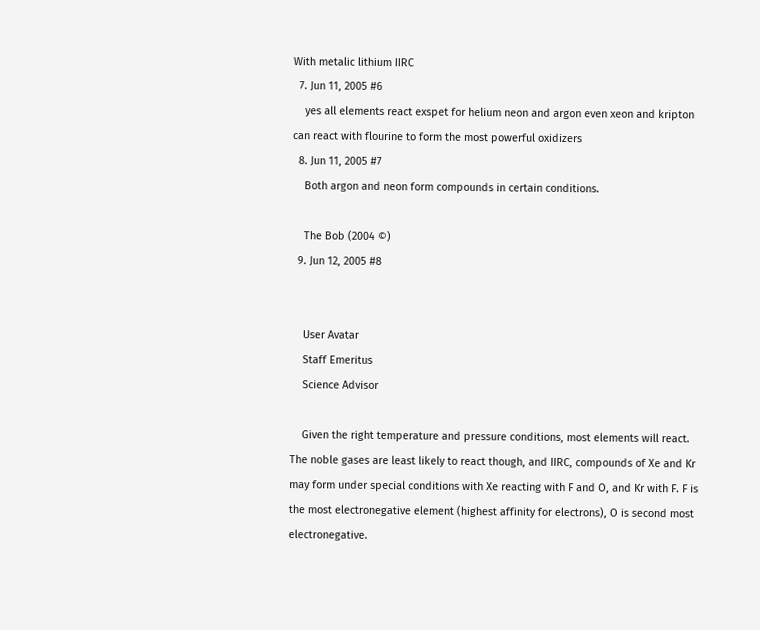With metalic lithium IIRC
  7. Jun 11, 2005 #6
    yes all elements react exspet for helium neon and argon even xeon and kripton can react with flourine to form the most powerful oxidizers
  8. Jun 11, 2005 #7
    Both argon and neon form compounds in certain conditions.

    The Bob (2004 ©)
  9. Jun 12, 2005 #8


    User Avatar
    Staff Emeritus
    Science Advisor

    Given the right temperature and pressure conditions, most elements will react. The noble gases are least likely to react though, and IIRC, compounds of Xe and Kr may form under special conditions with Xe reacting with F and O, and Kr with F. F is the most electronegative element (highest affinity for electrons), O is second most electronegative.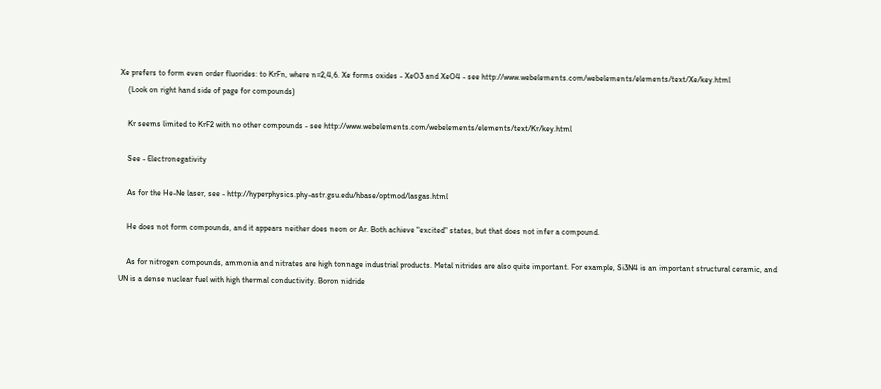Xe prefers to form even order fluorides: to KrFn, where n=2,4,6. Xe forms oxides - XeO3 and XeO4 - see http://www.webelements.com/webelements/elements/text/Xe/key.html
    (Look on right hand side of page for compounds)

    Kr seems limited to KrF2 with no other compounds - see http://www.webelements.com/webelements/elements/text/Kr/key.html

    See - Electronegativity

    As for the He-Ne laser, see - http://hyperphysics.phy-astr.gsu.edu/hbase/optmod/lasgas.html

    He does not form compounds, and it appears neither does neon or Ar. Both achieve "excited" states, but that does not infer a compound.

    As for nitrogen compounds, ammonia and nitrates are high tonnage industrial products. Metal nitrides are also quite important. For example, Si3N4 is an important structural ceramic, and UN is a dense nuclear fuel with high thermal conductivity. Boron nidride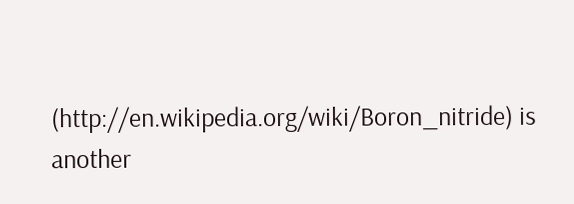(http://en.wikipedia.org/wiki/Boron_nitride) is another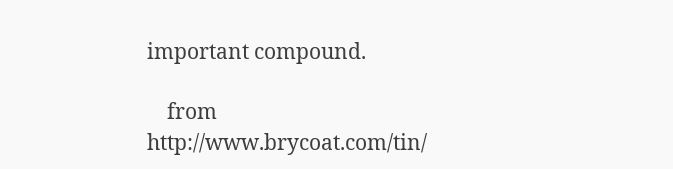important compound.

    from http://www.brycoat.com/tin/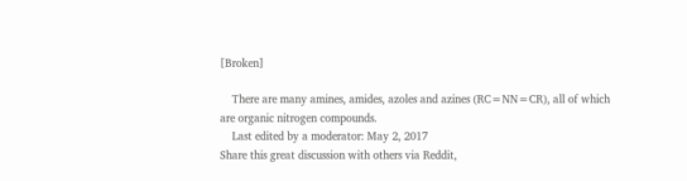[Broken]

    There are many amines, amides, azoles and azines (RC=NN=CR), all of which are organic nitrogen compounds.
    Last edited by a moderator: May 2, 2017
Share this great discussion with others via Reddit,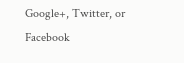Google+, Twitter, or Facebook